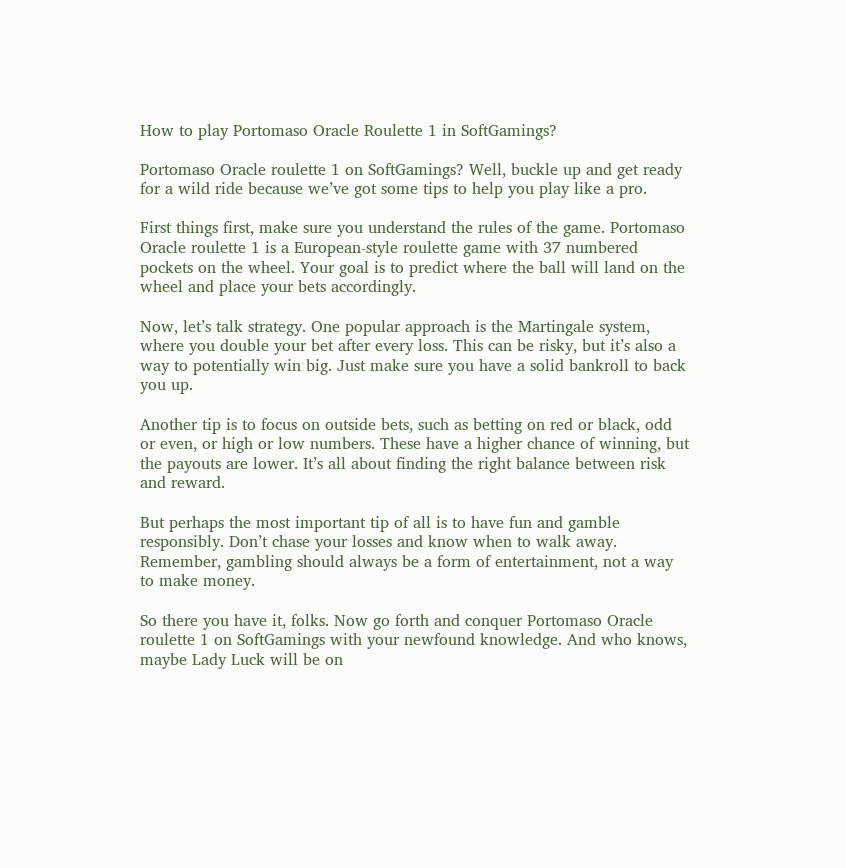How to play Portomaso Oracle Roulette 1 in SoftGamings?

Portomaso Oracle roulette 1 on SoftGamings? Well, buckle up and get ready for a wild ride because we’ve got some tips to help you play like a pro.

First things first, make sure you understand the rules of the game. Portomaso Oracle roulette 1 is a European-style roulette game with 37 numbered pockets on the wheel. Your goal is to predict where the ball will land on the wheel and place your bets accordingly.

Now, let’s talk strategy. One popular approach is the Martingale system, where you double your bet after every loss. This can be risky, but it’s also a way to potentially win big. Just make sure you have a solid bankroll to back you up.

Another tip is to focus on outside bets, such as betting on red or black, odd or even, or high or low numbers. These have a higher chance of winning, but the payouts are lower. It’s all about finding the right balance between risk and reward.

But perhaps the most important tip of all is to have fun and gamble responsibly. Don’t chase your losses and know when to walk away. Remember, gambling should always be a form of entertainment, not a way to make money.

So there you have it, folks. Now go forth and conquer Portomaso Oracle roulette 1 on SoftGamings with your newfound knowledge. And who knows, maybe Lady Luck will be on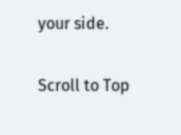your side.

Scroll to Top